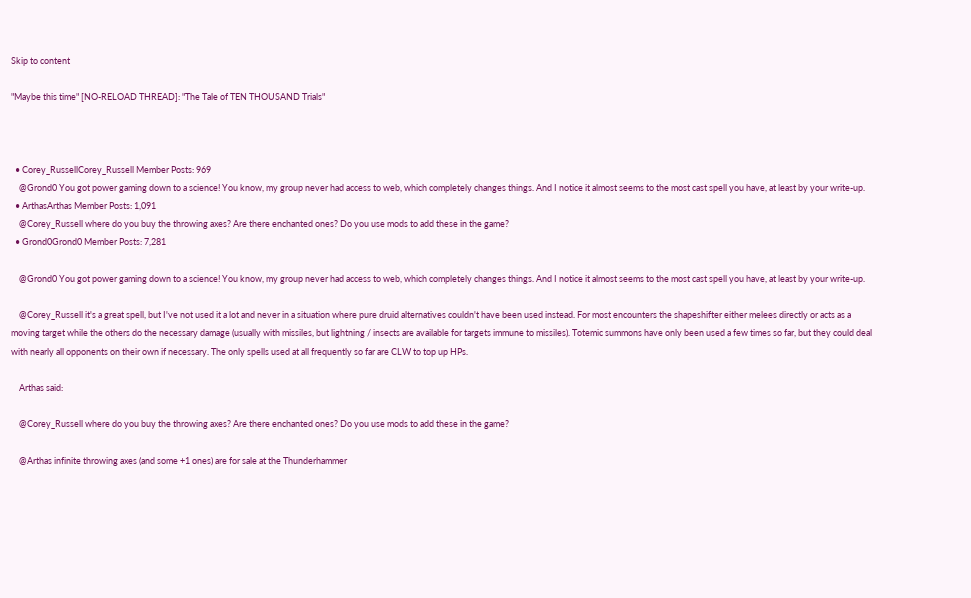Skip to content

"Maybe this time" [NO-RELOAD THREAD]: "The Tale of TEN THOUSAND Trials"



  • Corey_RussellCorey_Russell Member Posts: 969
    @Grond0 You got power gaming down to a science! You know, my group never had access to web, which completely changes things. And I notice it almost seems to the most cast spell you have, at least by your write-up.
  • ArthasArthas Member Posts: 1,091
    @Corey_Russell where do you buy the throwing axes? Are there enchanted ones? Do you use mods to add these in the game?
  • Grond0Grond0 Member Posts: 7,281

    @Grond0 You got power gaming down to a science! You know, my group never had access to web, which completely changes things. And I notice it almost seems to the most cast spell you have, at least by your write-up.

    @Corey_Russell it's a great spell, but I've not used it a lot and never in a situation where pure druid alternatives couldn't have been used instead. For most encounters the shapeshifter either melees directly or acts as a moving target while the others do the necessary damage (usually with missiles, but lightning / insects are available for targets immune to missiles). Totemic summons have only been used a few times so far, but they could deal with nearly all opponents on their own if necessary. The only spells used at all frequently so far are CLW to top up HPs.

    Arthas said:

    @Corey_Russell where do you buy the throwing axes? Are there enchanted ones? Do you use mods to add these in the game?

    @Arthas infinite throwing axes (and some +1 ones) are for sale at the Thunderhammer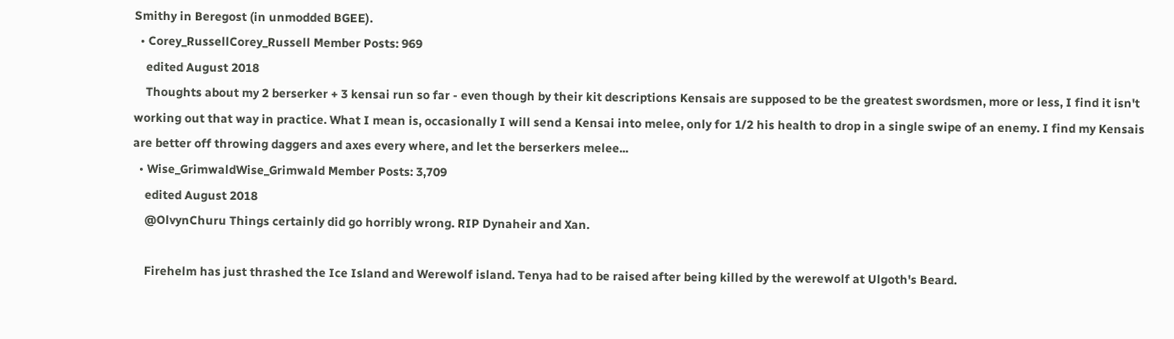Smithy in Beregost (in unmodded BGEE).
  • Corey_RussellCorey_Russell Member Posts: 969
    edited August 2018
    Thoughts about my 2 berserker + 3 kensai run so far - even though by their kit descriptions Kensais are supposed to be the greatest swordsmen, more or less, I find it isn't working out that way in practice. What I mean is, occasionally I will send a Kensai into melee, only for 1/2 his health to drop in a single swipe of an enemy. I find my Kensais are better off throwing daggers and axes every where, and let the berserkers melee...
  • Wise_GrimwaldWise_Grimwald Member Posts: 3,709
    edited August 2018
    @OlvynChuru Things certainly did go horribly wrong. RIP Dynaheir and Xan.

    Firehelm has just thrashed the Ice Island and Werewolf island. Tenya had to be raised after being killed by the werewolf at Ulgoth's Beard.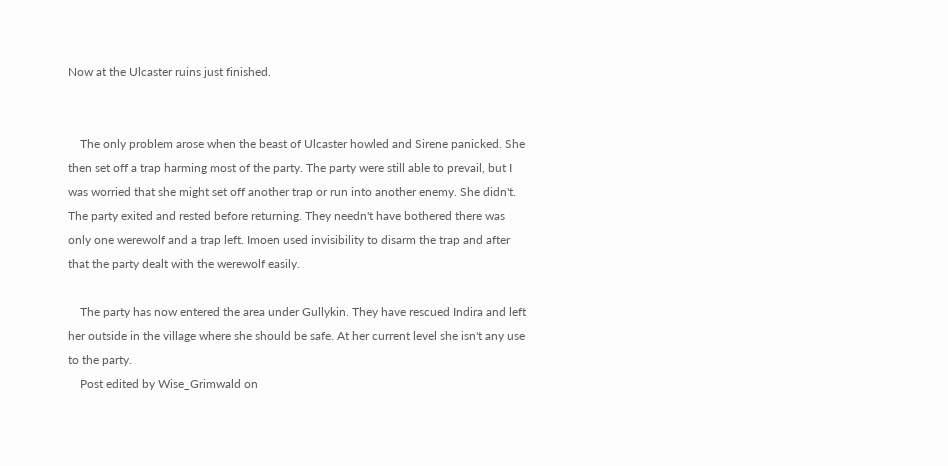Now at the Ulcaster ruins just finished.


    The only problem arose when the beast of Ulcaster howled and Sirene panicked. She then set off a trap harming most of the party. The party were still able to prevail, but I was worried that she might set off another trap or run into another enemy. She didn't. The party exited and rested before returning. They needn't have bothered there was only one werewolf and a trap left. Imoen used invisibility to disarm the trap and after that the party dealt with the werewolf easily.

    The party has now entered the area under Gullykin. They have rescued Indira and left her outside in the village where she should be safe. At her current level she isn't any use to the party.
    Post edited by Wise_Grimwald on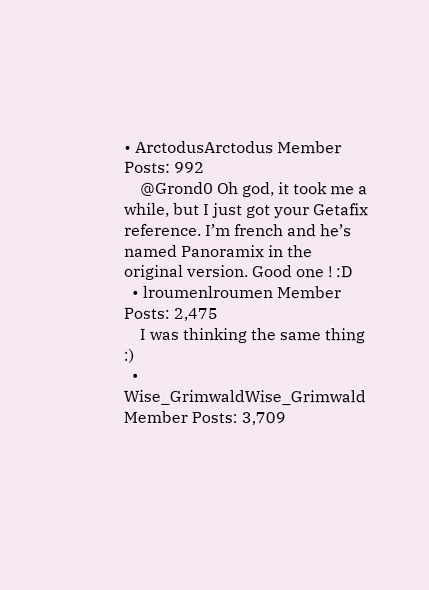• ArctodusArctodus Member Posts: 992
    @Grond0 Oh god, it took me a while, but I just got your Getafix reference. I’m french and he’s named Panoramix in the original version. Good one ! :D
  • lroumenlroumen Member Posts: 2,475
    I was thinking the same thing :)
  • Wise_GrimwaldWise_Grimwald Member Posts: 3,709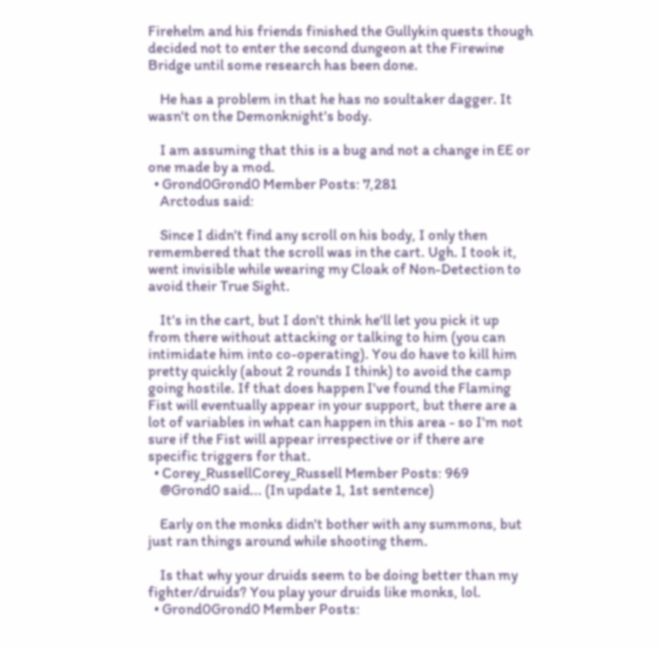Firehelm and his friends finished the Gullykin quests though decided not to enter the second dungeon at the Firewine Bridge until some research has been done.

    He has a problem in that he has no soultaker dagger. It wasn't on the Demonknight's body.

    I am assuming that this is a bug and not a change in EE or one made by a mod.
  • Grond0Grond0 Member Posts: 7,281
    Arctodus said:

    Since I didn't find any scroll on his body, I only then remembered that the scroll was in the cart. Ugh. I took it, went invisible while wearing my Cloak of Non-Detection to avoid their True Sight.

    It's in the cart, but I don't think he'll let you pick it up from there without attacking or talking to him (you can intimidate him into co-operating). You do have to kill him pretty quickly (about 2 rounds I think) to avoid the camp going hostile. If that does happen I've found the Flaming Fist will eventually appear in your support, but there are a lot of variables in what can happen in this area - so I'm not sure if the Fist will appear irrespective or if there are specific triggers for that.
  • Corey_RussellCorey_Russell Member Posts: 969
    @Grond0 said... (In update 1, 1st sentence)

    Early on the monks didn't bother with any summons, but just ran things around while shooting them.

    Is that why your druids seem to be doing better than my fighter/druids? You play your druids like monks, lol.
  • Grond0Grond0 Member Posts: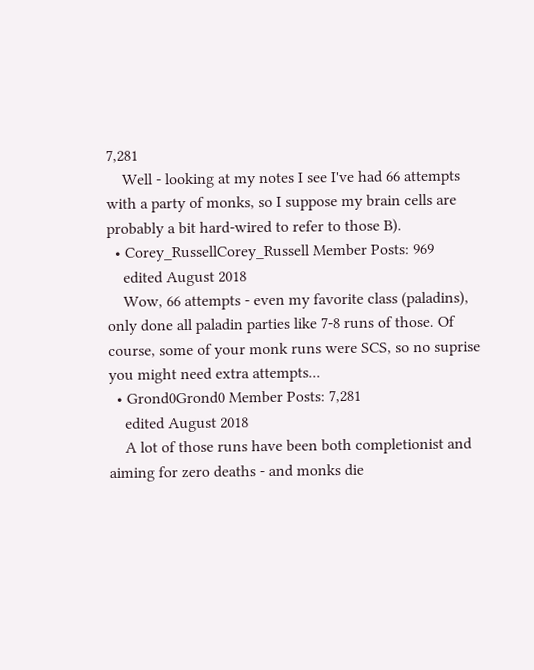7,281
    Well - looking at my notes I see I've had 66 attempts with a party of monks, so I suppose my brain cells are probably a bit hard-wired to refer to those B).
  • Corey_RussellCorey_Russell Member Posts: 969
    edited August 2018
    Wow, 66 attempts - even my favorite class (paladins), only done all paladin parties like 7-8 runs of those. Of course, some of your monk runs were SCS, so no suprise you might need extra attempts...
  • Grond0Grond0 Member Posts: 7,281
    edited August 2018
    A lot of those runs have been both completionist and aiming for zero deaths - and monks die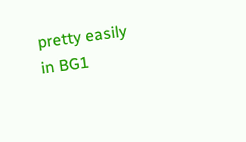pretty easily in BG1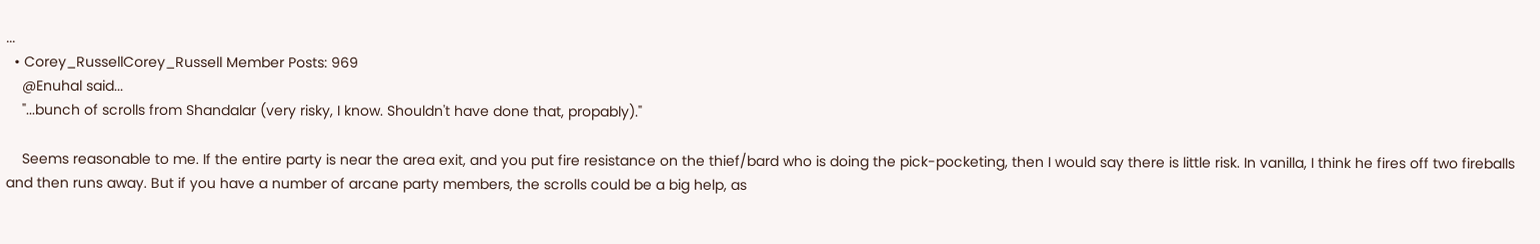...
  • Corey_RussellCorey_Russell Member Posts: 969
    @Enuhal said...
    "...bunch of scrolls from Shandalar (very risky, I know. Shouldn't have done that, propably)."

    Seems reasonable to me. If the entire party is near the area exit, and you put fire resistance on the thief/bard who is doing the pick-pocketing, then I would say there is little risk. In vanilla, I think he fires off two fireballs and then runs away. But if you have a number of arcane party members, the scrolls could be a big help, as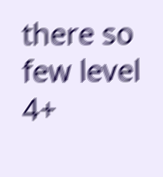there so few level 4+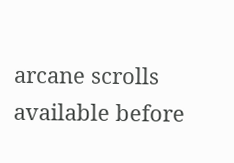arcane scrolls available before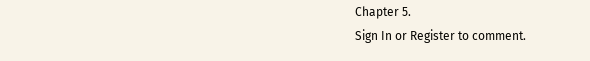Chapter 5.
Sign In or Register to comment.